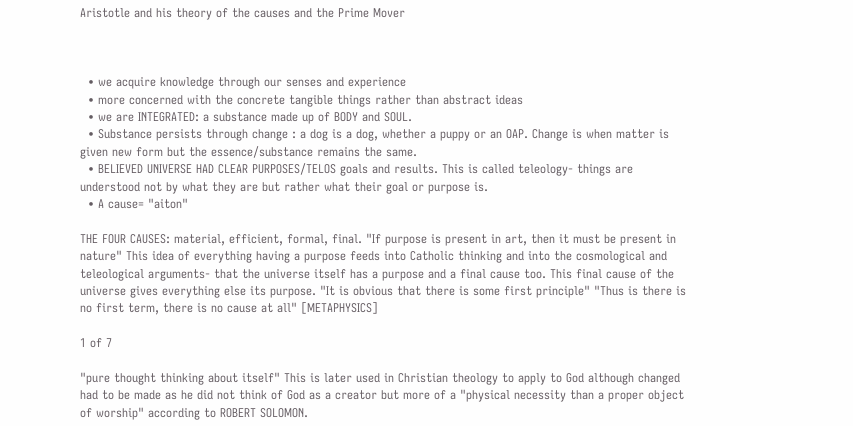Aristotle and his theory of the causes and the Prime Mover



  • we acquire knowledge through our senses and experience
  • more concerned with the concrete tangible things rather than abstract ideas
  • we are INTEGRATED: a substance made up of BODY and SOUL.
  • Substance persists through change : a dog is a dog, whether a puppy or an OAP. Change is when matter is given new form but the essence/substance remains the same.
  • BELIEVED UNIVERSE HAD CLEAR PURPOSES/TELOS goals and results. This is called teleology- things are understood not by what they are but rather what their goal or purpose is.
  • A cause= "aiton"

THE FOUR CAUSES: material, efficient, formal, final. "If purpose is present in art, then it must be present in nature" This idea of everything having a purpose feeds into Catholic thinking and into the cosmological and teleological arguments- that the universe itself has a purpose and a final cause too. This final cause of the universe gives everything else its purpose. "It is obvious that there is some first principle" "Thus is there is no first term, there is no cause at all" [METAPHYSICS]

1 of 7

"pure thought thinking about itself" This is later used in Christian theology to apply to God although changed had to be made as he did not think of God as a creator but more of a "physical necessity than a proper object of worship" according to ROBERT SOLOMON.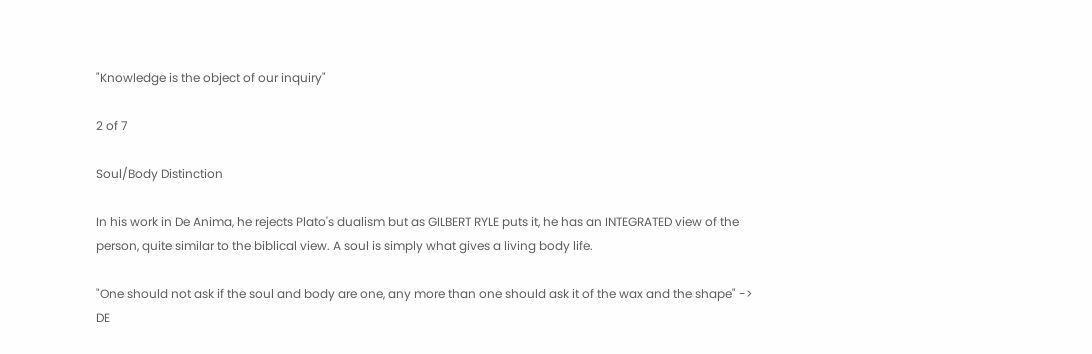"Knowledge is the object of our inquiry"

2 of 7

Soul/Body Distinction

In his work in De Anima, he rejects Plato's dualism but as GILBERT RYLE puts it, he has an INTEGRATED view of the person, quite similar to the biblical view. A soul is simply what gives a living body life.

"One should not ask if the soul and body are one, any more than one should ask it of the wax and the shape" -> DE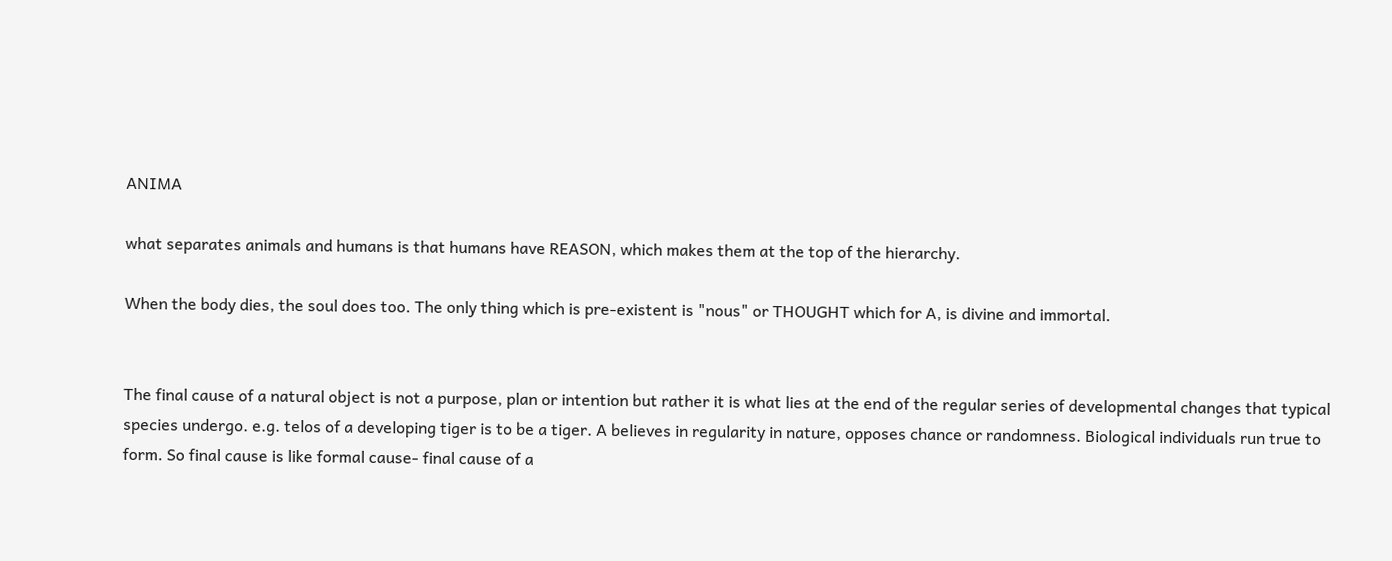ANIMA

what separates animals and humans is that humans have REASON, which makes them at the top of the hierarchy.

When the body dies, the soul does too. The only thing which is pre-existent is "nous" or THOUGHT which for A, is divine and immortal.


The final cause of a natural object is not a purpose, plan or intention but rather it is what lies at the end of the regular series of developmental changes that typical species undergo. e.g. telos of a developing tiger is to be a tiger. A believes in regularity in nature, opposes chance or randomness. Biological individuals run true to form. So final cause is like formal cause- final cause of a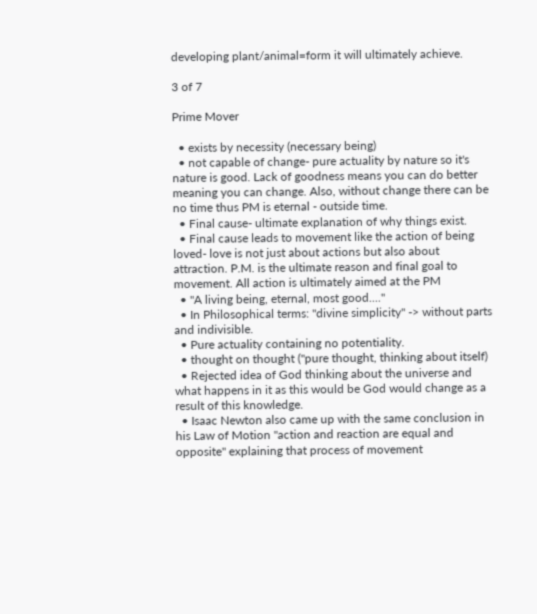developing plant/animal=form it will ultimately achieve.

3 of 7

Prime Mover

  • exists by necessity (necessary being)
  • not capable of change- pure actuality by nature so it's nature is good. Lack of goodness means you can do better meaning you can change. Also, without change there can be no time thus PM is eternal - outside time.
  • Final cause- ultimate explanation of why things exist.
  • Final cause leads to movement like the action of being loved- love is not just about actions but also about attraction. P.M. is the ultimate reason and final goal to movement. All action is ultimately aimed at the PM
  • "A living being, eternal, most good...."
  • In Philosophical terms: "divine simplicity" -> without parts and indivisible.
  • Pure actuality containing no potentiality.
  • thought on thought ("pure thought, thinking about itself)
  • Rejected idea of God thinking about the universe and what happens in it as this would be God would change as a result of this knowledge.
  • Isaac Newton also came up with the same conclusion in his Law of Motion "action and reaction are equal and opposite" explaining that process of movement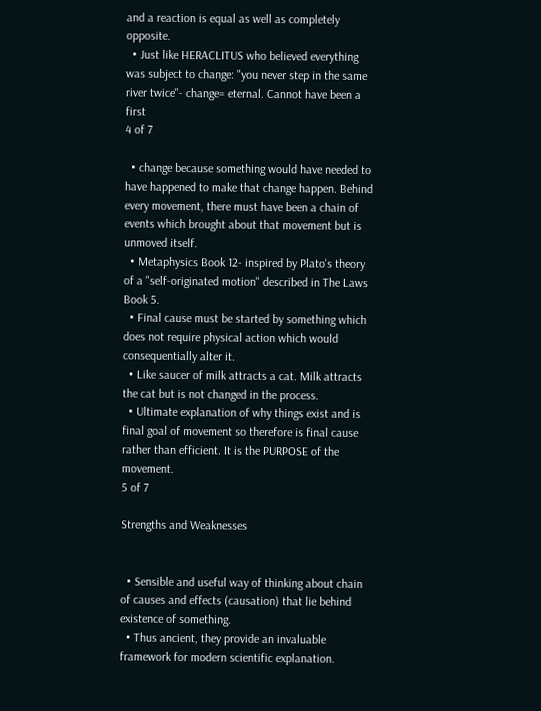and a reaction is equal as well as completely opposite.
  • Just like HERACLITUS who believed everything was subject to change: "you never step in the same river twice"- change= eternal. Cannot have been a first
4 of 7

  • change because something would have needed to have happened to make that change happen. Behind every movement, there must have been a chain of events which brought about that movement but is unmoved itself.
  • Metaphysics Book 12- inspired by Plato's theory of a "self-originated motion" described in The Laws Book 5.
  • Final cause must be started by something which does not require physical action which would consequentially alter it.
  • Like saucer of milk attracts a cat. Milk attracts the cat but is not changed in the process.
  • Ultimate explanation of why things exist and is final goal of movement so therefore is final cause rather than efficient. It is the PURPOSE of the movement.
5 of 7

Strengths and Weaknesses


  • Sensible and useful way of thinking about chain of causes and effects (causation) that lie behind existence of something.
  • Thus ancient, they provide an invaluable framework for modern scientific explanation.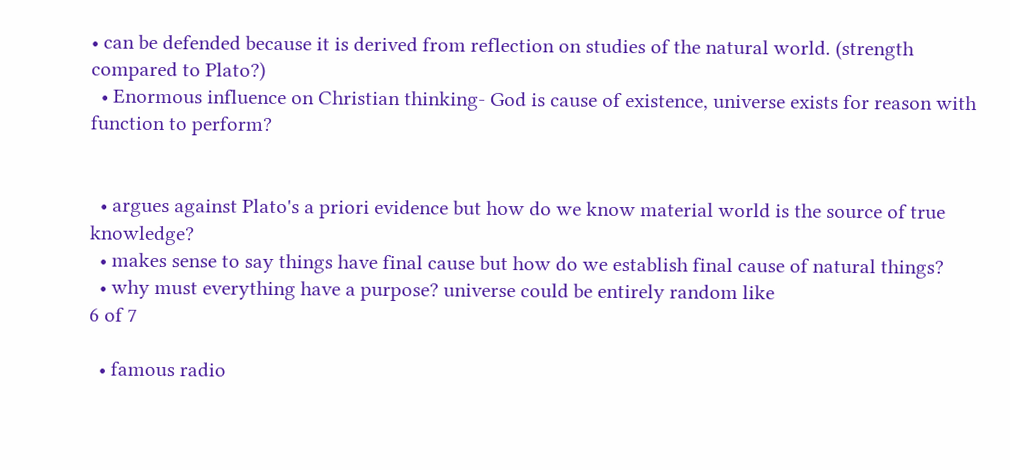• can be defended because it is derived from reflection on studies of the natural world. (strength compared to Plato?)
  • Enormous influence on Christian thinking- God is cause of existence, universe exists for reason with function to perform?


  • argues against Plato's a priori evidence but how do we know material world is the source of true knowledge?
  • makes sense to say things have final cause but how do we establish final cause of natural things?
  • why must everything have a purpose? universe could be entirely random like
6 of 7

  • famous radio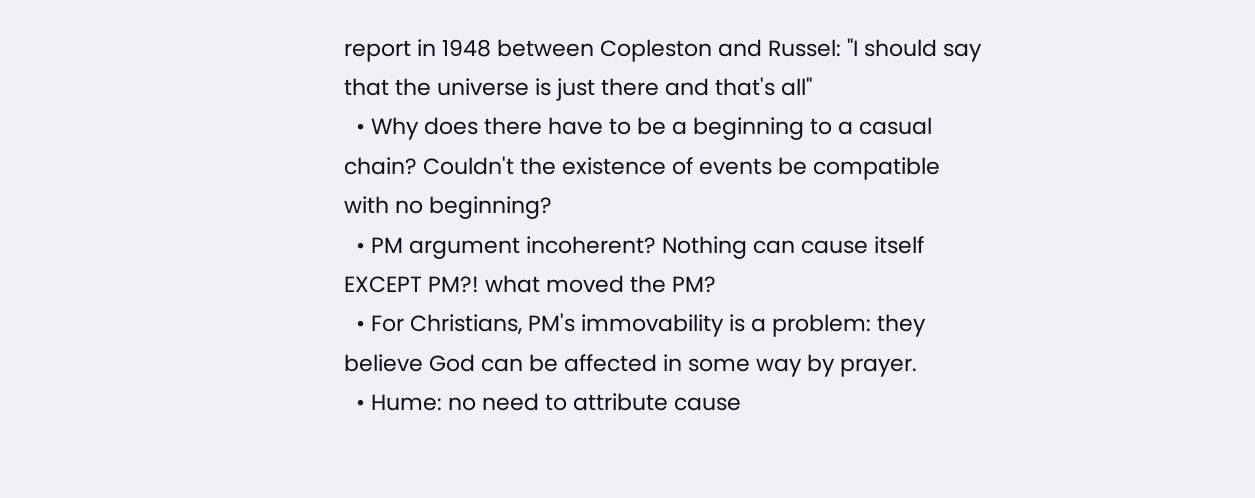report in 1948 between Copleston and Russel: "I should say that the universe is just there and that's all"
  • Why does there have to be a beginning to a casual chain? Couldn't the existence of events be compatible with no beginning?
  • PM argument incoherent? Nothing can cause itself EXCEPT PM?! what moved the PM?
  • For Christians, PM's immovability is a problem: they believe God can be affected in some way by prayer.
  • Hume: no need to attribute cause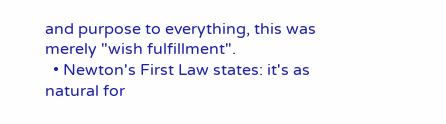and purpose to everything, this was merely "wish fulfillment".
  • Newton's First Law states: it's as natural for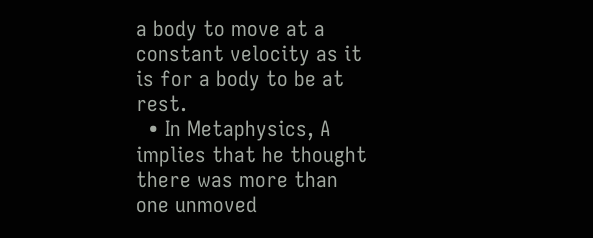a body to move at a constant velocity as it is for a body to be at rest.
  • In Metaphysics, A implies that he thought there was more than one unmoved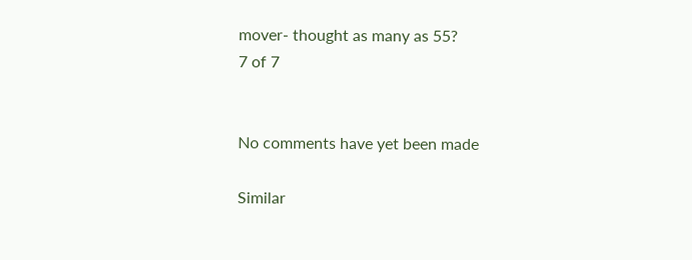mover- thought as many as 55?
7 of 7


No comments have yet been made

Similar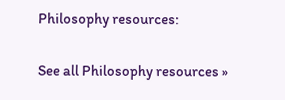Philosophy resources:

See all Philosophy resources »